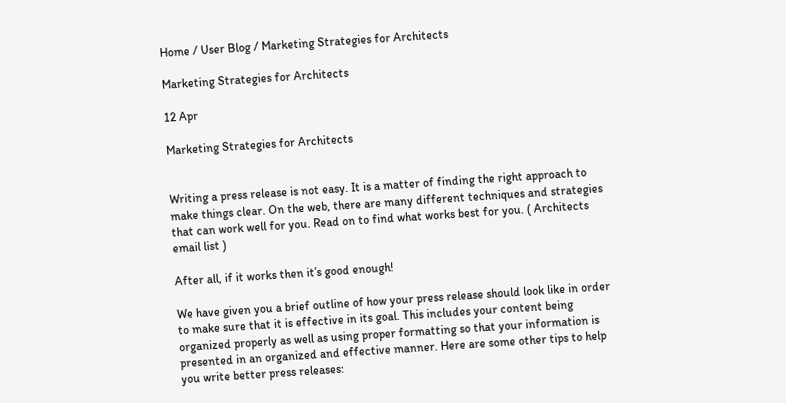Home / User Blog / Marketing Strategies for Architects

Marketing Strategies for Architects

12 Apr

Marketing Strategies for Architects


Writing a press release is not easy. It is a matter of finding the right approach to make things clear. On the web, there are many different techniques and strategies that can work well for you. Read on to find what works best for you. ( Architects email list )

After all, if it works then it’s good enough!

We have given you a brief outline of how your press release should look like in order to make sure that it is effective in its goal. This includes your content being organized properly as well as using proper formatting so that your information is presented in an organized and effective manner. Here are some other tips to help you write better press releases: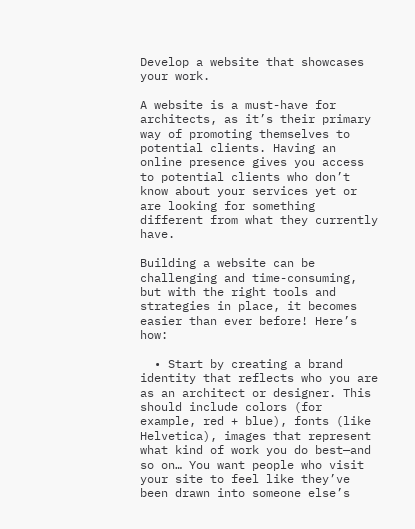Develop a website that showcases your work.

A website is a must-have for architects, as it’s their primary way of promoting themselves to potential clients. Having an online presence gives you access to potential clients who don’t know about your services yet or are looking for something different from what they currently have.

Building a website can be challenging and time-consuming, but with the right tools and strategies in place, it becomes easier than ever before! Here’s how:

  • Start by creating a brand identity that reflects who you are as an architect or designer. This should include colors (for example, red + blue), fonts (like Helvetica), images that represent what kind of work you do best—and so on… You want people who visit your site to feel like they’ve been drawn into someone else’s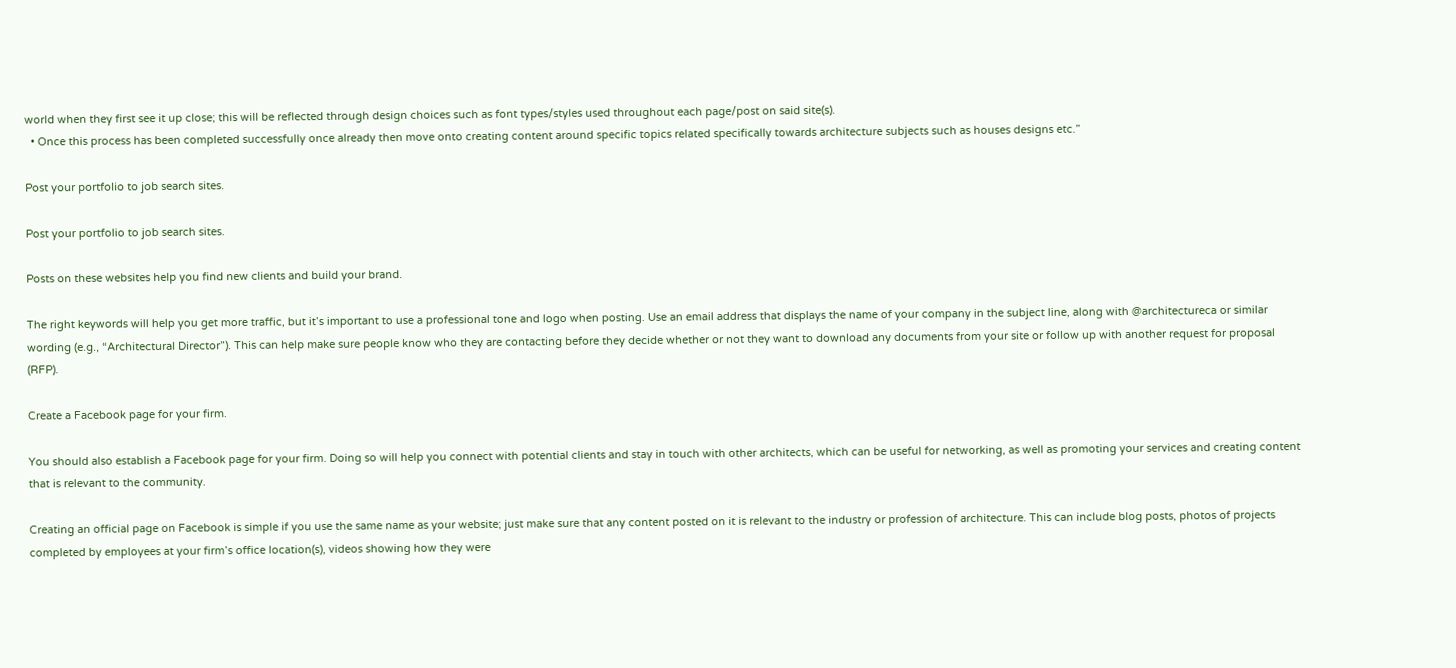world when they first see it up close; this will be reflected through design choices such as font types/styles used throughout each page/post on said site(s).
  • Once this process has been completed successfully once already then move onto creating content around specific topics related specifically towards architecture subjects such as houses designs etc.”

Post your portfolio to job search sites.

Post your portfolio to job search sites.

Posts on these websites help you find new clients and build your brand.

The right keywords will help you get more traffic, but it’s important to use a professional tone and logo when posting. Use an email address that displays the name of your company in the subject line, along with @architectureca or similar wording (e.g., “Architectural Director”). This can help make sure people know who they are contacting before they decide whether or not they want to download any documents from your site or follow up with another request for proposal (RFP).

Create a Facebook page for your firm.

You should also establish a Facebook page for your firm. Doing so will help you connect with potential clients and stay in touch with other architects, which can be useful for networking, as well as promoting your services and creating content that is relevant to the community.

Creating an official page on Facebook is simple if you use the same name as your website; just make sure that any content posted on it is relevant to the industry or profession of architecture. This can include blog posts, photos of projects completed by employees at your firm’s office location(s), videos showing how they were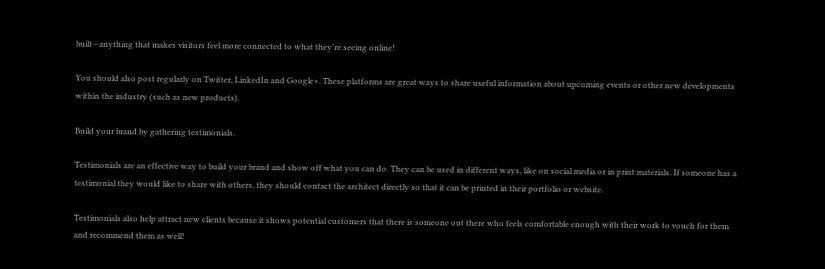built—anything that makes visitors feel more connected to what they’re seeing online!

You should also post regularly on Twitter, LinkedIn and Google+. These platforms are great ways to share useful information about upcoming events or other new developments within the industry (such as new products).

Build your brand by gathering testimonials.

Testimonials are an effective way to build your brand and show off what you can do. They can be used in different ways, like on social media or in print materials. If someone has a testimonial they would like to share with others, they should contact the architect directly so that it can be printed in their portfolio or website.

Testimonials also help attract new clients because it shows potential customers that there is someone out there who feels comfortable enough with their work to vouch for them and recommend them as well!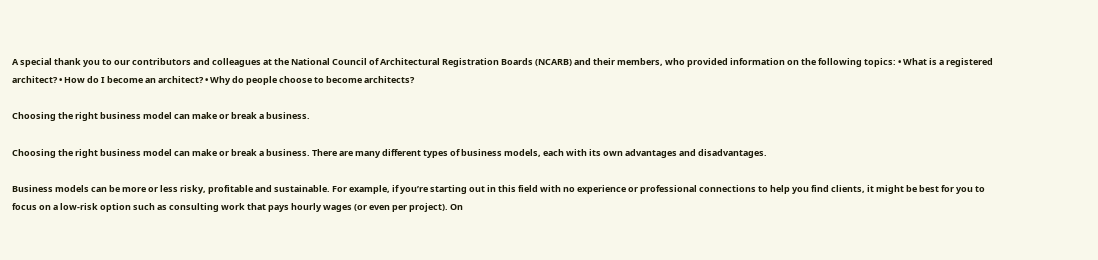A special thank you to our contributors and colleagues at the National Council of Architectural Registration Boards (NCARB) and their members, who provided information on the following topics: • What is a registered architect? • How do I become an architect? • Why do people choose to become architects?

Choosing the right business model can make or break a business.

Choosing the right business model can make or break a business. There are many different types of business models, each with its own advantages and disadvantages.

Business models can be more or less risky, profitable and sustainable. For example, if you’re starting out in this field with no experience or professional connections to help you find clients, it might be best for you to focus on a low-risk option such as consulting work that pays hourly wages (or even per project). On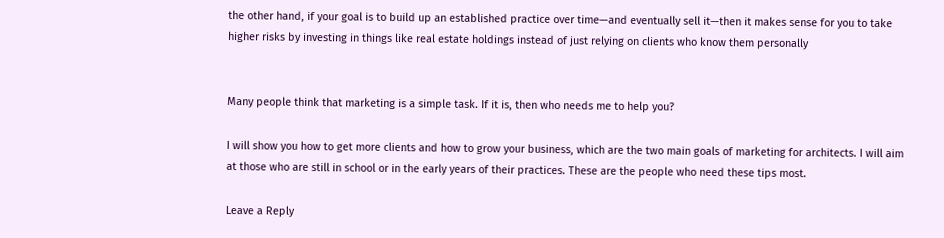the other hand, if your goal is to build up an established practice over time—and eventually sell it—then it makes sense for you to take higher risks by investing in things like real estate holdings instead of just relying on clients who know them personally


Many people think that marketing is a simple task. If it is, then who needs me to help you?

I will show you how to get more clients and how to grow your business, which are the two main goals of marketing for architects. I will aim at those who are still in school or in the early years of their practices. These are the people who need these tips most.

Leave a Reply